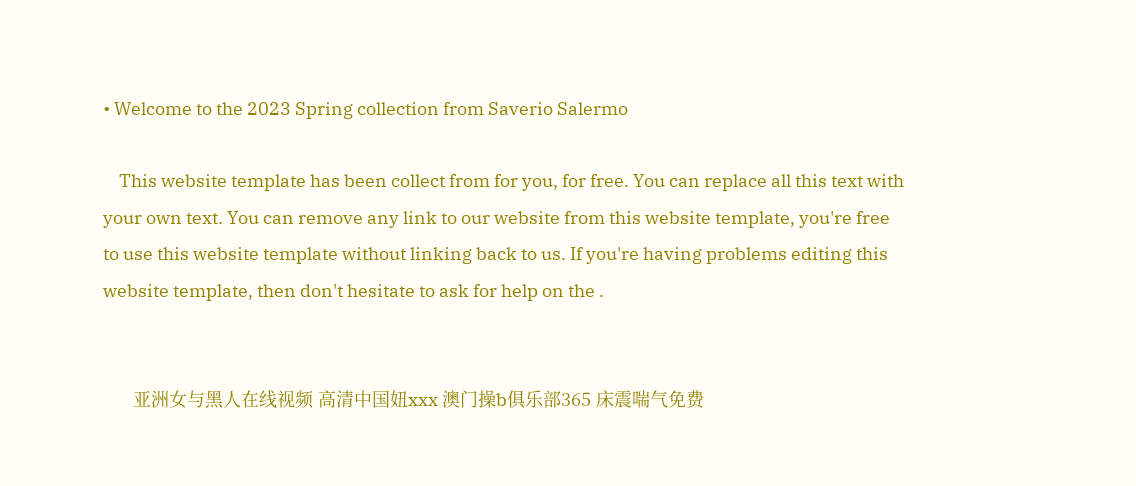• Welcome to the 2023 Spring collection from Saverio Salermo

    This website template has been collect from for you, for free. You can replace all this text with your own text. You can remove any link to our website from this website template, you're free to use this website template without linking back to us. If you're having problems editing this website template, then don't hesitate to ask for help on the .


      亚洲女与黑人在线视频 高清中国妞xxx 澳门操b俱乐部365 床震喘气免费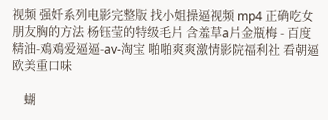视频 强奷系列电影完整版 找小姐操逼视频 mp4 正确吃女朋友胸的方法 杨钰莹的特级毛片 含羞草a片金瓶梅 - 百度 精油-鳮鳮爱逼逼-av-淘宝 啪啪爽爽激情影院福利社 看朝逼欧美重口味

    蝴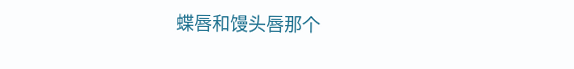蝶唇和馒头唇那个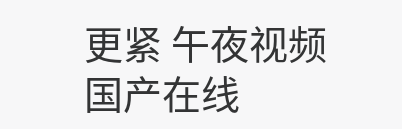更紧 午夜视频国产在线